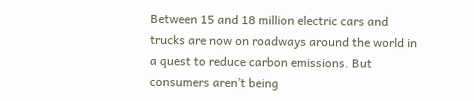Between 15 and 18 million electric cars and trucks are now on roadways around the world in a quest to reduce carbon emissions. But consumers aren’t being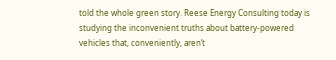told the whole green story. Reese Energy Consulting today is studying the inconvenient truths about battery-powered vehicles that, conveniently, aren’t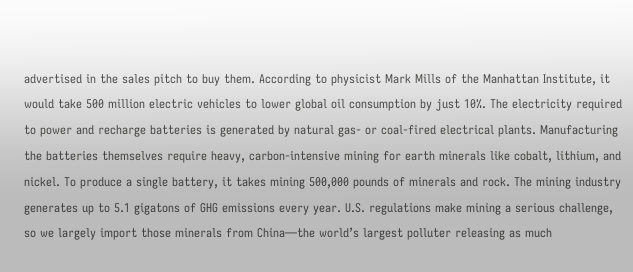advertised in the sales pitch to buy them. According to physicist Mark Mills of the Manhattan Institute, it would take 500 million electric vehicles to lower global oil consumption by just 10%. The electricity required to power and recharge batteries is generated by natural gas- or coal-fired electrical plants. Manufacturing the batteries themselves require heavy, carbon-intensive mining for earth minerals like cobalt, lithium, and nickel. To produce a single battery, it takes mining 500,000 pounds of minerals and rock. The mining industry generates up to 5.1 gigatons of GHG emissions every year. U.S. regulations make mining a serious challenge, so we largely import those minerals from China—the world’s largest polluter releasing as much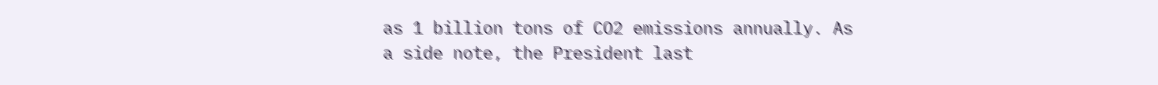as 1 billion tons of CO2 emissions annually. As a side note, the President last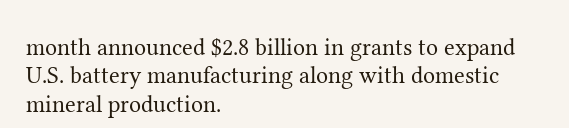month announced $2.8 billion in grants to expand U.S. battery manufacturing along with domestic mineral production.